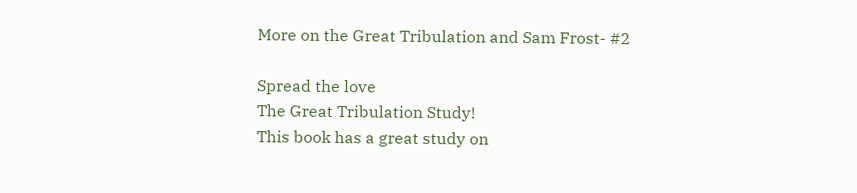More on the Great Tribulation and Sam Frost- #2

Spread the love
The Great Tribulation Study!
This book has a great study on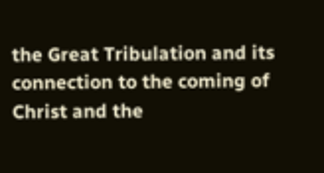the Great Tribulation and its connection to the coming of Christ and the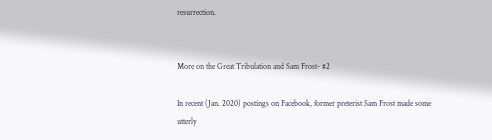resurrection.


More on the Great Tribulation and Sam Frost- #2

In recent (Jan. 2020) postings on Facebook, former preterist Sam Frost made some utterly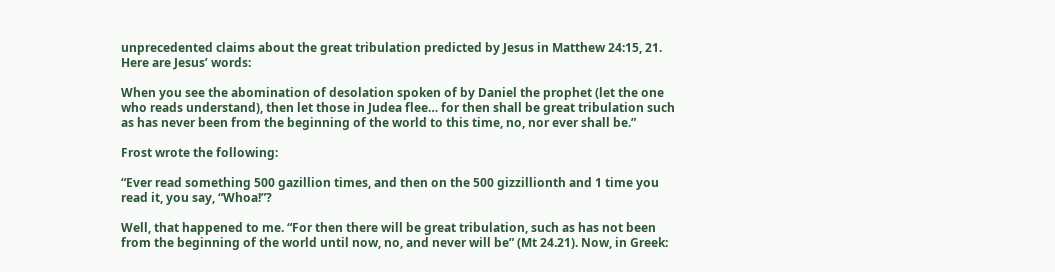unprecedented claims about the great tribulation predicted by Jesus in Matthew 24:15, 21. Here are Jesus’ words:

When you see the abomination of desolation spoken of by Daniel the prophet (let the one who reads understand), then let those in Judea flee… for then shall be great tribulation such as has never been from the beginning of the world to this time, no, nor ever shall be.”

Frost wrote the following:

“Ever read something 500 gazillion times, and then on the 500 gizzillionth and 1 time you read it, you say, “Whoa!”?

Well, that happened to me. “For then there will be great tribulation, such as has not been from the beginning of the world until now, no, and never will be” (Mt 24.21). Now, in Greek: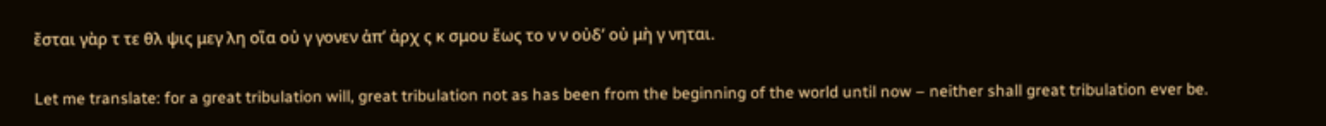ἔσται γὰρ τ τε θλ ψις μεγ λη οἵα οὐ γ γονεν ἀπ’ ἀρχ ς κ σμου ἕως το ν ν οὐδ’ οὐ μὴ γ νηται.

Let me translate: for a great tribulation will, great tribulation not as has been from the beginning of the world until now – neither shall great tribulation ever be.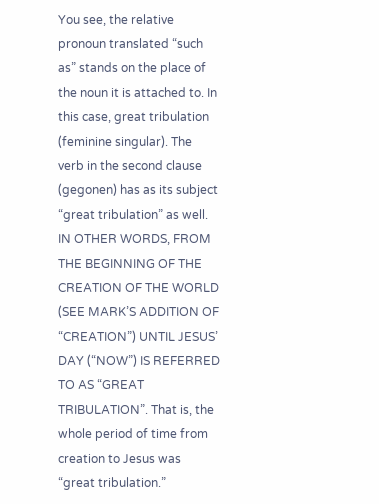You see, the relative pronoun translated “such as” stands on the place of the noun it is attached to. In this case, great tribulation (feminine singular). The verb in the second clause (gegonen) has as its subject “great tribulation” as well. IN OTHER WORDS, FROM THE BEGINNING OF THE CREATION OF THE WORLD (SEE MARK’S ADDITION OF “CREATION”) UNTIL JESUS’ DAY (“NOW”) IS REFERRED TO AS “GREAT TRIBULATION”. That is, the whole period of time from creation to Jesus was “great tribulation.”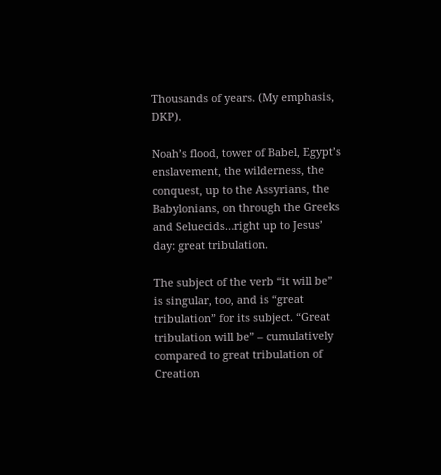Thousands of years. (My emphasis, DKP).

Noah’s flood, tower of Babel, Egypt’s enslavement, the wilderness, the conquest, up to the Assyrians, the Babylonians, on through the Greeks and Seluecids…right up to Jesus’ day: great tribulation.

The subject of the verb “it will be” is singular, too, and is “great tribulation” for its subject. “Great tribulation will be” – cumulatively compared to great tribulation of Creation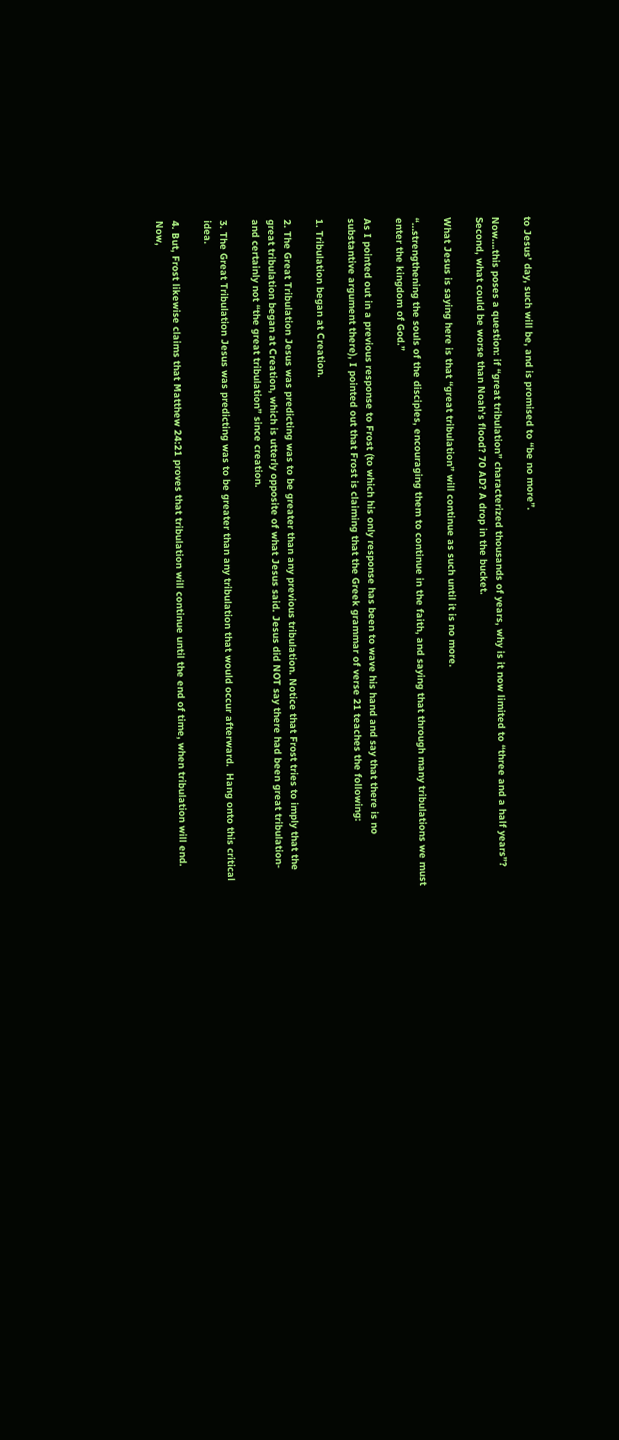to Jesus’ day, such will be, and is promised to “be no more”.

Now….this poses a question: if “great tribulation” characterized thousands of years, why is it now limited to “three and a half years”? Second, what could be worse than Noah’s flood? 70 AD? A drop in the bucket.

What Jesus is saying here is that “great tribulation” will continue as such until it is no more.

“…strengthening the souls of the disciples, encouraging them to continue in the faith, and saying that through many tribulations we must enter the kingdom of God.”

As I pointed out in a previous response to Frost (to which his only response has been to wave his hand and say that there is no substantive argument there), I pointed out that Frost is claiming that the Greek grammar of verse 21 teaches the following:

1. Tribulation began at Creation.

2. The Great Tribulation Jesus was predicting was to be greater than any previous tribulation. Notice that Frost tries to imply that the great tribulation began at Creation, which is utterly opposite of what Jesus said. Jesus did NOT say there had been great tribulation- and certainly not “the great tribulation” since creation.

3. The Great Tribulation Jesus was predicting was to be greater than any tribulation that would occur afterward.  Hang onto this critical idea.

4. But, Frost likewise claims that Matthew 24:21 proves that tribulation will continue until the end of time, when tribulation will end. Now,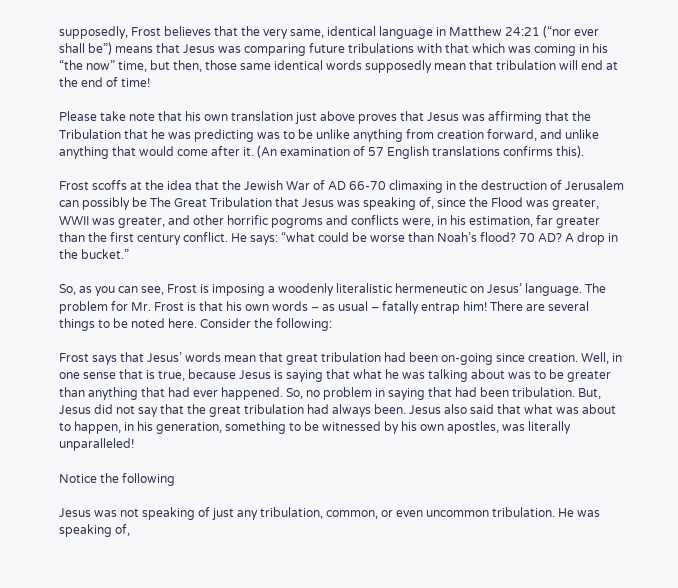supposedly, Frost believes that the very same, identical language in Matthew 24:21 (“nor ever shall be”) means that Jesus was comparing future tribulations with that which was coming in his “the now” time, but then, those same identical words supposedly mean that tribulation will end at the end of time!

Please take note that his own translation just above proves that Jesus was affirming that the Tribulation that he was predicting was to be unlike anything from creation forward, and unlike anything that would come after it. (An examination of 57 English translations confirms this).

Frost scoffs at the idea that the Jewish War of AD 66-70 climaxing in the destruction of Jerusalem can possibly be The Great Tribulation that Jesus was speaking of, since the Flood was greater, WWII was greater, and other horrific pogroms and conflicts were, in his estimation, far greater than the first century conflict. He says: “what could be worse than Noah’s flood? 70 AD? A drop in the bucket.”

So, as you can see, Frost is imposing a woodenly literalistic hermeneutic on Jesus’ language. The problem for Mr. Frost is that his own words – as usual – fatally entrap him! There are several things to be noted here. Consider the following:

Frost says that Jesus’ words mean that great tribulation had been on-going since creation. Well, in one sense that is true, because Jesus is saying that what he was talking about was to be greater than anything that had ever happened. So, no problem in saying that had been tribulation. But, Jesus did not say that the great tribulation had always been. Jesus also said that what was about to happen, in his generation, something to be witnessed by his own apostles, was literally unparalleled!

Notice the following

Jesus was not speaking of just any tribulation, common, or even uncommon tribulation. He was speaking of,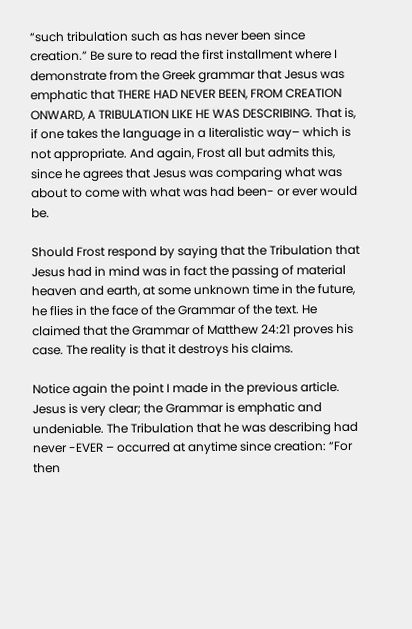“such tribulation such as has never been since creation.” Be sure to read the first installment where I demonstrate from the Greek grammar that Jesus was emphatic that THERE HAD NEVER BEEN, FROM CREATION ONWARD, A TRIBULATION LIKE HE WAS DESCRIBING. That is, if one takes the language in a literalistic way– which is not appropriate. And again, Frost all but admits this, since he agrees that Jesus was comparing what was about to come with what was had been- or ever would be.

Should Frost respond by saying that the Tribulation that Jesus had in mind was in fact the passing of material heaven and earth, at some unknown time in the future, he flies in the face of the Grammar of the text. He claimed that the Grammar of Matthew 24:21 proves his case. The reality is that it destroys his claims.

Notice again the point I made in the previous article. Jesus is very clear; the Grammar is emphatic and undeniable. The Tribulation that he was describing had never -EVER – occurred at anytime since creation: “For then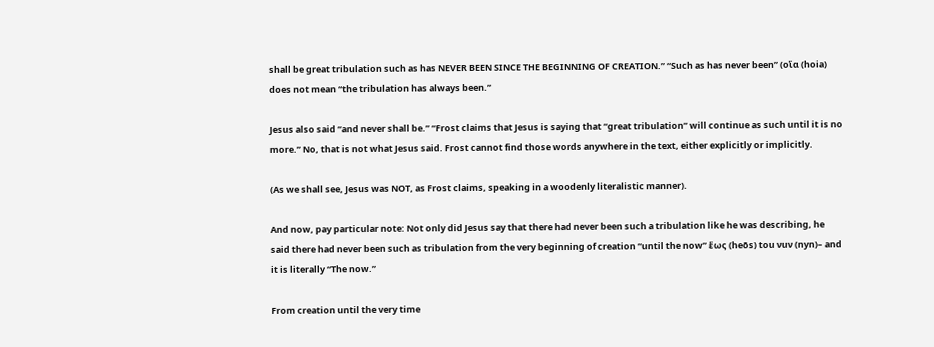shall be great tribulation such as has NEVER BEEN SINCE THE BEGINNING OF CREATION.” “Such as has never been” (οἵα (hoia) does not mean “the tribulation has always been.”

Jesus also said “and never shall be.” “Frost claims that Jesus is saying that “great tribulation” will continue as such until it is no more.” No, that is not what Jesus said. Frost cannot find those words anywhere in the text, either explicitly or implicitly.

(As we shall see, Jesus was NOT, as Frost claims, speaking in a woodenly literalistic manner).

And now, pay particular note: Not only did Jesus say that there had never been such a tribulation like he was describing, he said there had never been such as tribulation from the very beginning of creation “until the now” ἕως (heōs) tou νuν (nyn)– and it is literally “The now.”

From creation until the very time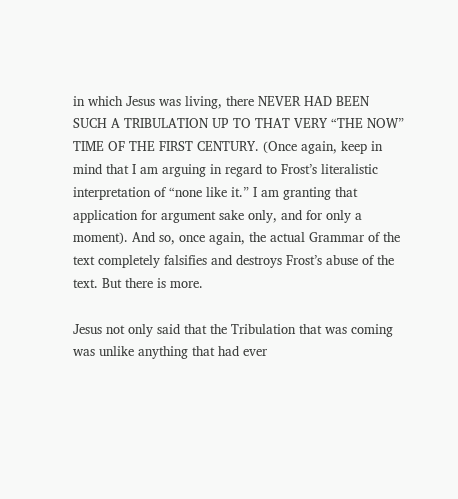in which Jesus was living, there NEVER HAD BEEN SUCH A TRIBULATION UP TO THAT VERY “THE NOW” TIME OF THE FIRST CENTURY. (Once again, keep in mind that I am arguing in regard to Frost’s literalistic interpretation of “none like it.” I am granting that application for argument sake only, and for only a moment). And so, once again, the actual Grammar of the text completely falsifies and destroys Frost’s abuse of the text. But there is more.

Jesus not only said that the Tribulation that was coming was unlike anything that had ever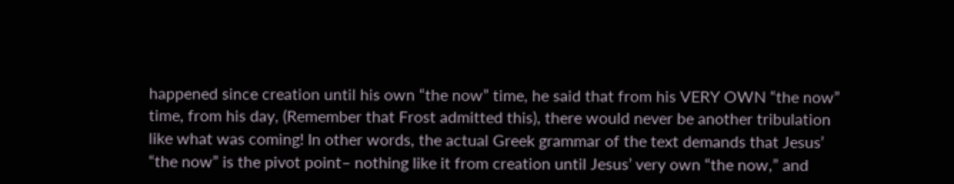happened since creation until his own “the now” time, he said that from his VERY OWN “the now” time, from his day, (Remember that Frost admitted this), there would never be another tribulation like what was coming! In other words, the actual Greek grammar of the text demands that Jesus’ “the now” is the pivot point– nothing like it from creation until Jesus’ very own “the now,” and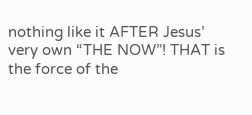nothing like it AFTER Jesus’ very own “THE NOW”! THAT is the force of the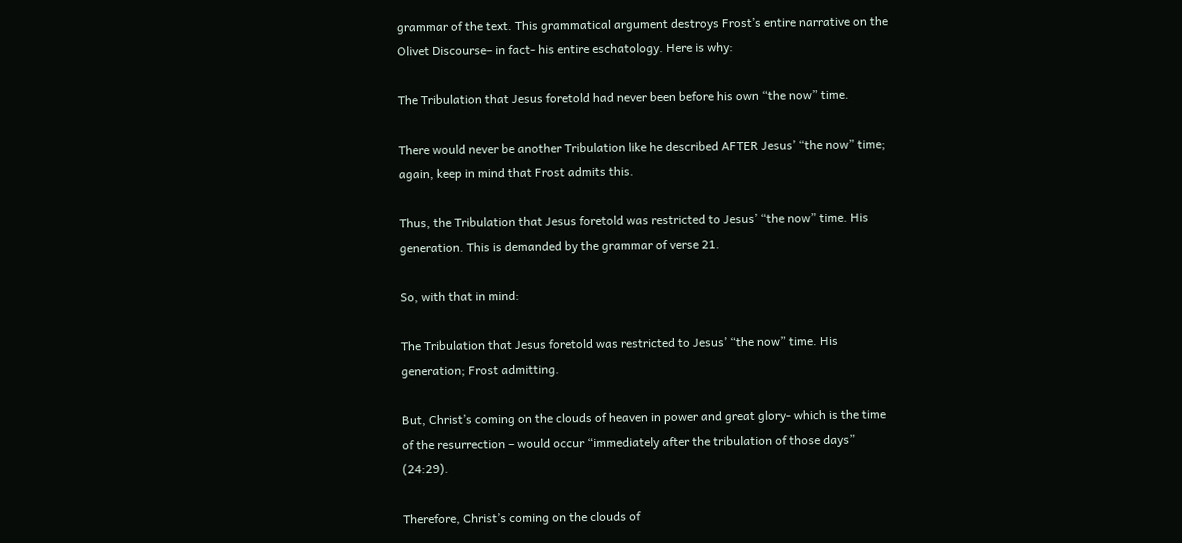grammar of the text. This grammatical argument destroys Frost’s entire narrative on the Olivet Discourse– in fact- his entire eschatology. Here is why:

The Tribulation that Jesus foretold had never been before his own “the now” time.

There would never be another Tribulation like he described AFTER Jesus’ “the now” time; again, keep in mind that Frost admits this.

Thus, the Tribulation that Jesus foretold was restricted to Jesus’ “the now” time. His generation. This is demanded by the grammar of verse 21.

So, with that in mind:

The Tribulation that Jesus foretold was restricted to Jesus’ “the now” time. His generation; Frost admitting.

But, Christ’s coming on the clouds of heaven in power and great glory- which is the time of the resurrection – would occur “immediately after the tribulation of those days” (24:29).

Therefore, Christ’s coming on the clouds of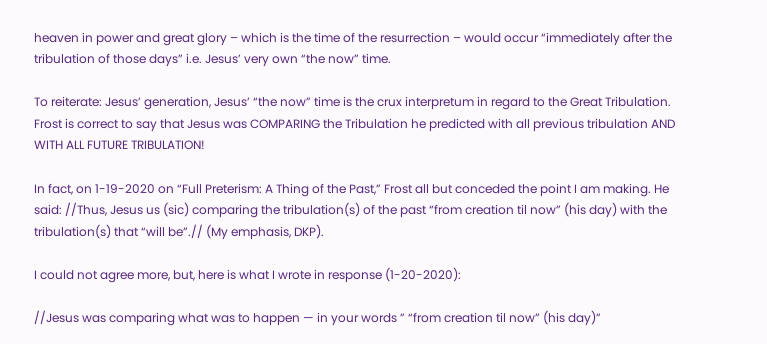heaven in power and great glory – which is the time of the resurrection – would occur “immediately after the tribulation of those days” i.e. Jesus’ very own “the now” time.

To reiterate: Jesus’ generation, Jesus’ “the now” time is the crux interpretum in regard to the Great Tribulation. Frost is correct to say that Jesus was COMPARING the Tribulation he predicted with all previous tribulation AND WITH ALL FUTURE TRIBULATION!

In fact, on 1-19-2020 on “Full Preterism: A Thing of the Past,” Frost all but conceded the point I am making. He said: //Thus, Jesus us (sic) comparing the tribulation(s) of the past “from creation til now” (his day) with the tribulation(s) that “will be”.// (My emphasis, DKP).

I could not agree more, but, here is what I wrote in response (1-20-2020):

//Jesus was comparing what was to happen — in your words ” “from creation til now” (his day)”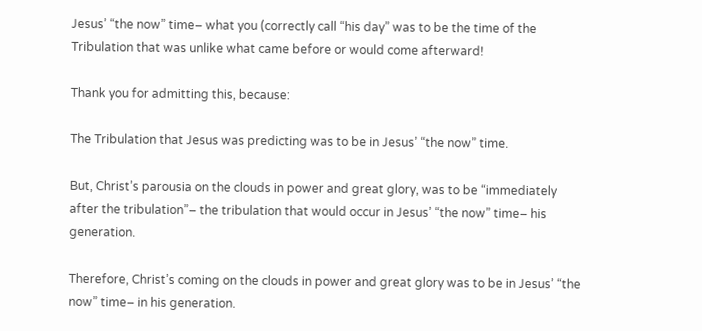Jesus’ “the now” time– what you (correctly call “his day” was to be the time of the Tribulation that was unlike what came before or would come afterward!

Thank you for admitting this, because:

The Tribulation that Jesus was predicting was to be in Jesus’ “the now” time.

But, Christ’s parousia on the clouds in power and great glory, was to be “immediately after the tribulation”– the tribulation that would occur in Jesus’ “the now” time– his generation.

Therefore, Christ’s coming on the clouds in power and great glory was to be in Jesus’ “the now” time– in his generation.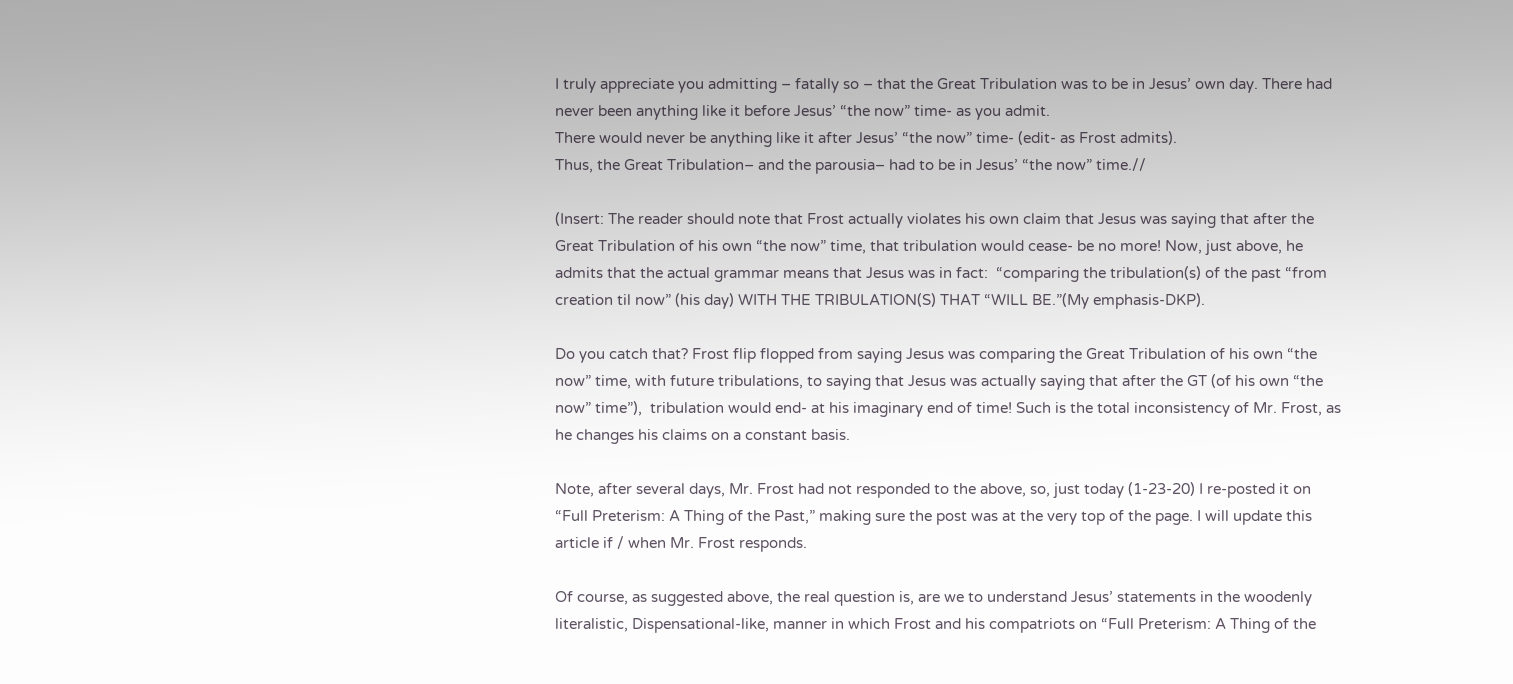I truly appreciate you admitting – fatally so – that the Great Tribulation was to be in Jesus’ own day. There had never been anything like it before Jesus’ “the now” time- as you admit.
There would never be anything like it after Jesus’ “the now” time- (edit- as Frost admits).
Thus, the Great Tribulation– and the parousia– had to be in Jesus’ “the now” time.//

(Insert: The reader should note that Frost actually violates his own claim that Jesus was saying that after the Great Tribulation of his own “the now” time, that tribulation would cease- be no more! Now, just above, he admits that the actual grammar means that Jesus was in fact:  “comparing the tribulation(s) of the past “from creation til now” (his day) WITH THE TRIBULATION(S) THAT “WILL BE.”(My emphasis-DKP).

Do you catch that? Frost flip flopped from saying Jesus was comparing the Great Tribulation of his own “the now” time, with future tribulations, to saying that Jesus was actually saying that after the GT (of his own “the now” time”),  tribulation would end- at his imaginary end of time! Such is the total inconsistency of Mr. Frost, as he changes his claims on a constant basis.

Note, after several days, Mr. Frost had not responded to the above, so, just today (1-23-20) I re-posted it on “Full Preterism: A Thing of the Past,” making sure the post was at the very top of the page. I will update this article if / when Mr. Frost responds.

Of course, as suggested above, the real question is, are we to understand Jesus’ statements in the woodenly literalistic, Dispensational-like, manner in which Frost and his compatriots on “Full Preterism: A Thing of the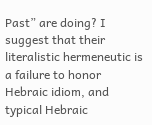Past” are doing? I suggest that their literalistic hermeneutic is a failure to honor Hebraic idiom, and typical Hebraic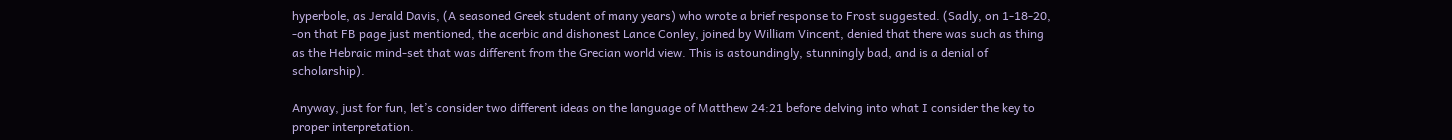hyperbole, as Jerald Davis, (A seasoned Greek student of many years) who wrote a brief response to Frost suggested. (Sadly, on 1-18-20, -on that FB page just mentioned, the acerbic and dishonest Lance Conley, joined by William Vincent, denied that there was such as thing as the Hebraic mind-set that was different from the Grecian world view. This is astoundingly, stunningly bad, and is a denial of scholarship).

Anyway, just for fun, let’s consider two different ideas on the language of Matthew 24:21 before delving into what I consider the key to proper interpretation.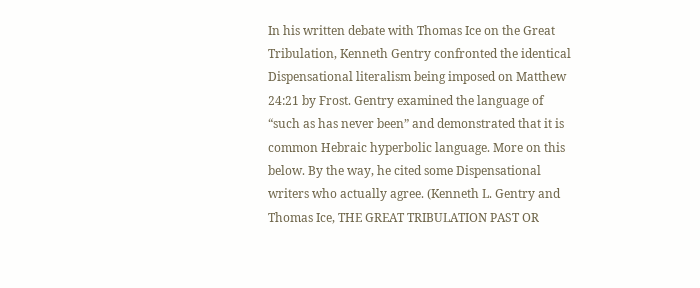In his written debate with Thomas Ice on the Great Tribulation, Kenneth Gentry confronted the identical Dispensational literalism being imposed on Matthew 24:21 by Frost. Gentry examined the language of “such as has never been” and demonstrated that it is common Hebraic hyperbolic language. More on this below. By the way, he cited some Dispensational writers who actually agree. (Kenneth L. Gentry and Thomas Ice, THE GREAT TRIBULATION PAST OR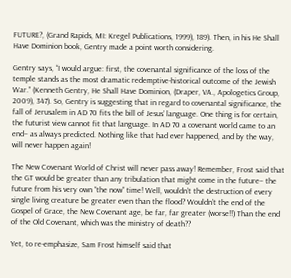FUTURE?, (Grand Rapids, MI: Kregel Publications, 1999), 189). Then, in his He Shall Have Dominion book, Gentry made a point worth considering.

Gentry says, “I would argue: first, the covenantal significance of the loss of the temple stands as the most dramatic redemptive-historical outcome of the Jewish War.” (Kenneth Gentry, He Shall Have Dominion, (Draper, VA., Apologetics Group, 2009), 347). So, Gentry is suggesting that in regard to covenantal significance, the fall of Jerusalem in AD 70 fits the bill of Jesus’ language. One thing is for certain, the futurist view cannot fit that language. In AD 70 a covenant world came to an end– as always predicted. Nothing like that had ever happened, and by the way, will never happen again!

The New Covenant World of Christ will never pass away! Remember, Frost said that the GT would be greater than any tribulation that might come in the future– the future from his very own “the now” time! Well, wouldn’t the destruction of every single living creature be greater even than the flood? Wouldn’t the end of the Gospel of Grace, the New Covenant age, be far, far greater (worse!!) Than the end of the Old Covenant, which was the ministry of death??

Yet, to re-emphasize, Sam Frost himself said that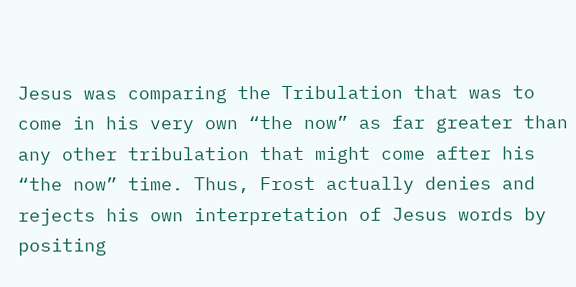Jesus was comparing the Tribulation that was to come in his very own “the now” as far greater than any other tribulation that might come after his “the now” time. Thus, Frost actually denies and rejects his own interpretation of Jesus words by positing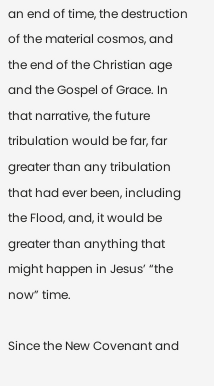an end of time, the destruction of the material cosmos, and the end of the Christian age and the Gospel of Grace. In that narrative, the future tribulation would be far, far greater than any tribulation that had ever been, including the Flood, and, it would be greater than anything that might happen in Jesus’ “the now” time.

Since the New Covenant and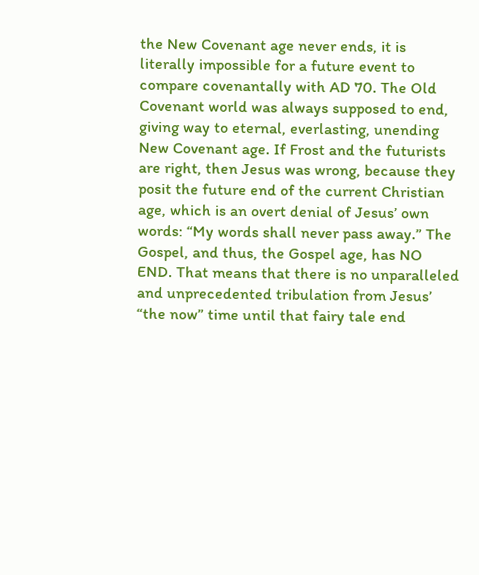the New Covenant age never ends, it is literally impossible for a future event to compare covenantally with AD 70. The Old Covenant world was always supposed to end, giving way to eternal, everlasting, unending New Covenant age. If Frost and the futurists are right, then Jesus was wrong, because they posit the future end of the current Christian age, which is an overt denial of Jesus’ own words: “My words shall never pass away.” The Gospel, and thus, the Gospel age, has NO END. That means that there is no unparalleled and unprecedented tribulation from Jesus’ “the now” time until that fairy tale end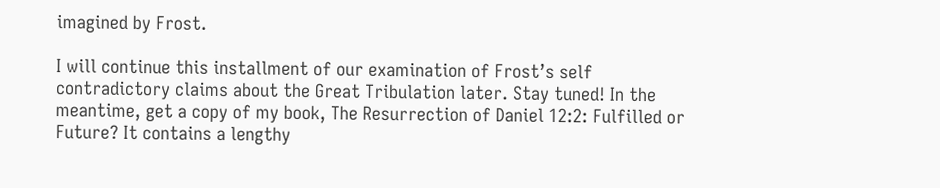imagined by Frost.

I will continue this installment of our examination of Frost’s self contradictory claims about the Great Tribulation later. Stay tuned! In the meantime, get a copy of my book, The Resurrection of Daniel 12:2: Fulfilled or Future? It contains a lengthy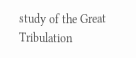study of the Great Tribulation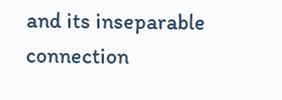and its inseparable connection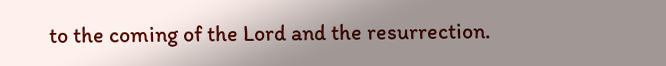to the coming of the Lord and the resurrection.